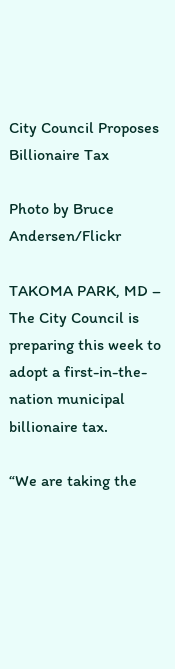City Council Proposes Billionaire Tax

Photo by Bruce Andersen/Flickr

TAKOMA PARK, MD – The City Council is preparing this week to adopt a first-in-the-nation municipal billionaire tax.

“We are taking the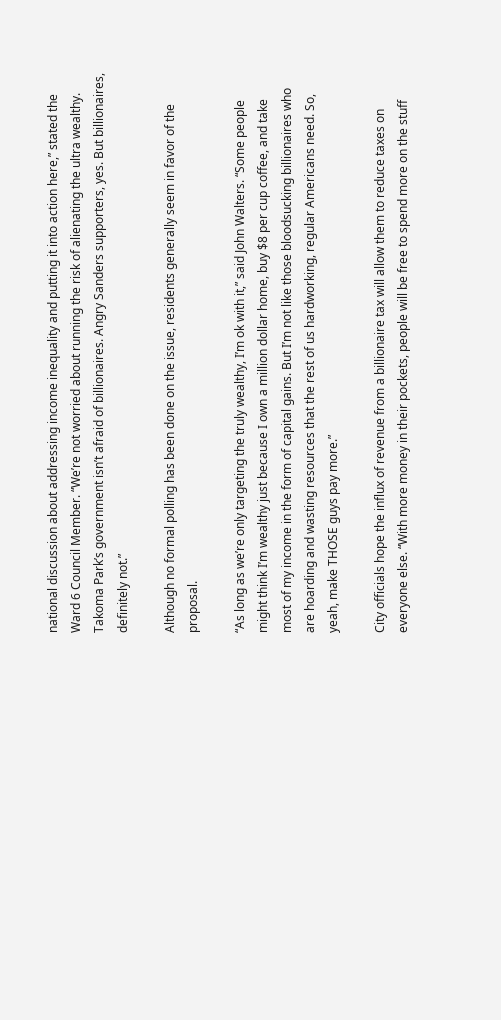national discussion about addressing income inequality and putting it into action here,” stated the Ward 6 Council Member. “We’re not worried about running the risk of alienating the ultra wealthy. Takoma Park’s government isn’t afraid of billionaires. Angry Sanders supporters, yes. But billionaires, definitely not.”

Although no formal polling has been done on the issue, residents generally seem in favor of the proposal.

“As long as we’re only targeting the truly wealthy, I’m ok with it,” said John Walters. “Some people might think I’m wealthy just because I own a million dollar home, buy $8 per cup coffee, and take most of my income in the form of capital gains. But I’m not like those bloodsucking billionaires who are hoarding and wasting resources that the rest of us hardworking, regular Americans need. So, yeah, make THOSE guys pay more.”

City officials hope the influx of revenue from a billionaire tax will allow them to reduce taxes on everyone else. “With more money in their pockets, people will be free to spend more on the stuff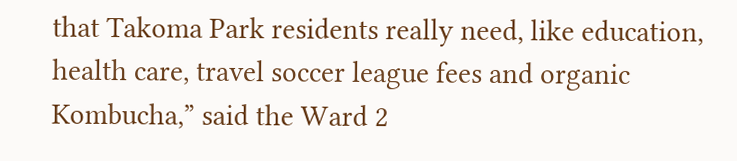that Takoma Park residents really need, like education, health care, travel soccer league fees and organic Kombucha,” said the Ward 2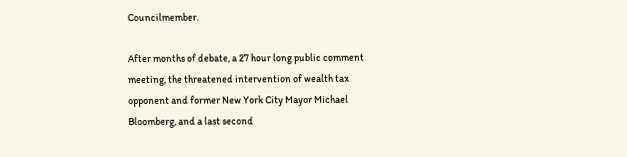Councilmember.

After months of debate, a 27 hour long public comment meeting, the threatened intervention of wealth tax opponent and former New York City Mayor Michael Bloomberg, and a last second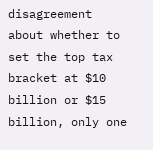disagreement about whether to set the top tax bracket at $10 billion or $15 billion, only one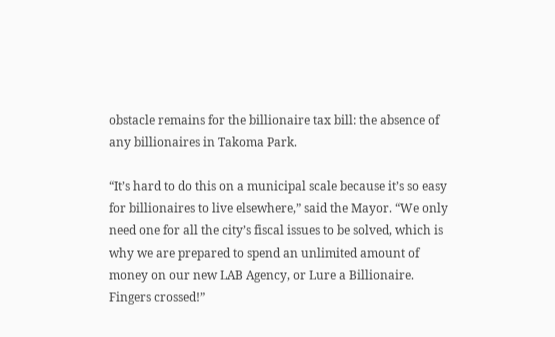obstacle remains for the billionaire tax bill: the absence of any billionaires in Takoma Park.

“It’s hard to do this on a municipal scale because it’s so easy for billionaires to live elsewhere,” said the Mayor. “We only need one for all the city’s fiscal issues to be solved, which is why we are prepared to spend an unlimited amount of money on our new LAB Agency, or Lure a Billionaire. Fingers crossed!”